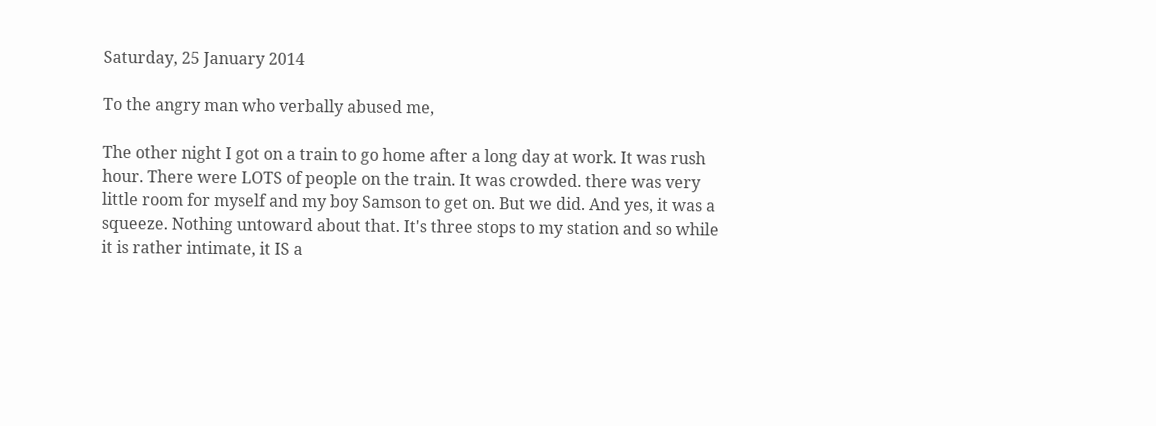Saturday, 25 January 2014

To the angry man who verbally abused me,

The other night I got on a train to go home after a long day at work. It was rush hour. There were LOTS of people on the train. It was crowded. there was very little room for myself and my boy Samson to get on. But we did. And yes, it was a squeeze. Nothing untoward about that. It's three stops to my station and so while it is rather intimate, it IS a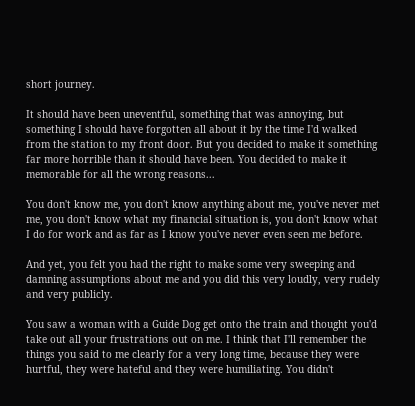short journey.

It should have been uneventful, something that was annoying, but something I should have forgotten all about it by the time I'd walked from the station to my front door. But you decided to make it something far more horrible than it should have been. You decided to make it memorable for all the wrong reasons...

You don't know me, you don't know anything about me, you've never met me, you don't know what my financial situation is, you don't know what I do for work and as far as I know you've never even seen me before.

And yet, you felt you had the right to make some very sweeping and damning assumptions about me and you did this very loudly, very rudely and very publicly.

You saw a woman with a Guide Dog get onto the train and thought you'd take out all your frustrations out on me. I think that I'll remember the things you said to me clearly for a very long time, because they were hurtful, they were hateful and they were humiliating. You didn't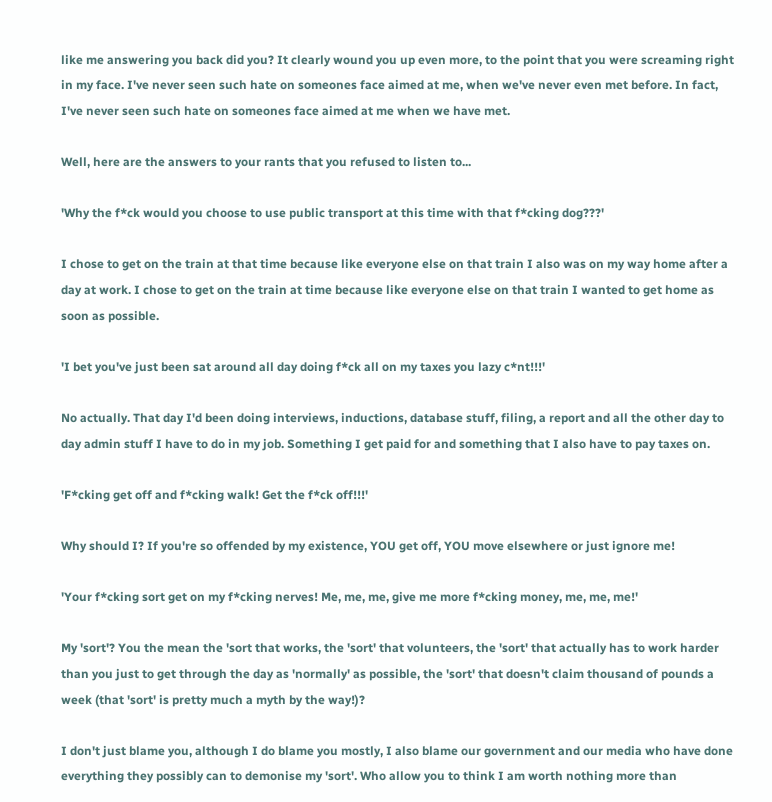like me answering you back did you? It clearly wound you up even more, to the point that you were screaming right in my face. I've never seen such hate on someones face aimed at me, when we've never even met before. In fact, I've never seen such hate on someones face aimed at me when we have met.

Well, here are the answers to your rants that you refused to listen to...

'Why the f*ck would you choose to use public transport at this time with that f*cking dog???'

I chose to get on the train at that time because like everyone else on that train I also was on my way home after a day at work. I chose to get on the train at time because like everyone else on that train I wanted to get home as soon as possible.

'I bet you've just been sat around all day doing f*ck all on my taxes you lazy c*nt!!!'

No actually. That day I'd been doing interviews, inductions, database stuff, filing, a report and all the other day to day admin stuff I have to do in my job. Something I get paid for and something that I also have to pay taxes on.

'F*cking get off and f*cking walk! Get the f*ck off!!!'

Why should I? If you're so offended by my existence, YOU get off, YOU move elsewhere or just ignore me!

'Your f*cking sort get on my f*cking nerves! Me, me, me, give me more f*cking money, me, me, me!'

My 'sort'? You the mean the 'sort that works, the 'sort' that volunteers, the 'sort' that actually has to work harder than you just to get through the day as 'normally' as possible, the 'sort' that doesn't claim thousand of pounds a week (that 'sort' is pretty much a myth by the way!)?

I don't just blame you, although I do blame you mostly, I also blame our government and our media who have done everything they possibly can to demonise my 'sort'. Who allow you to think I am worth nothing more than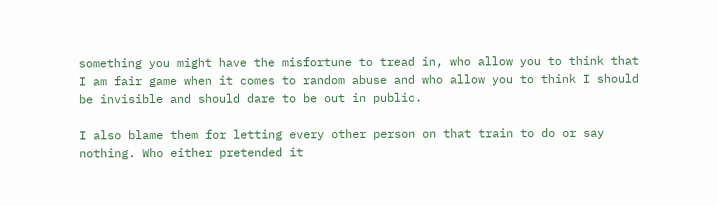something you might have the misfortune to tread in, who allow you to think that I am fair game when it comes to random abuse and who allow you to think I should be invisible and should dare to be out in public.

I also blame them for letting every other person on that train to do or say nothing. Who either pretended it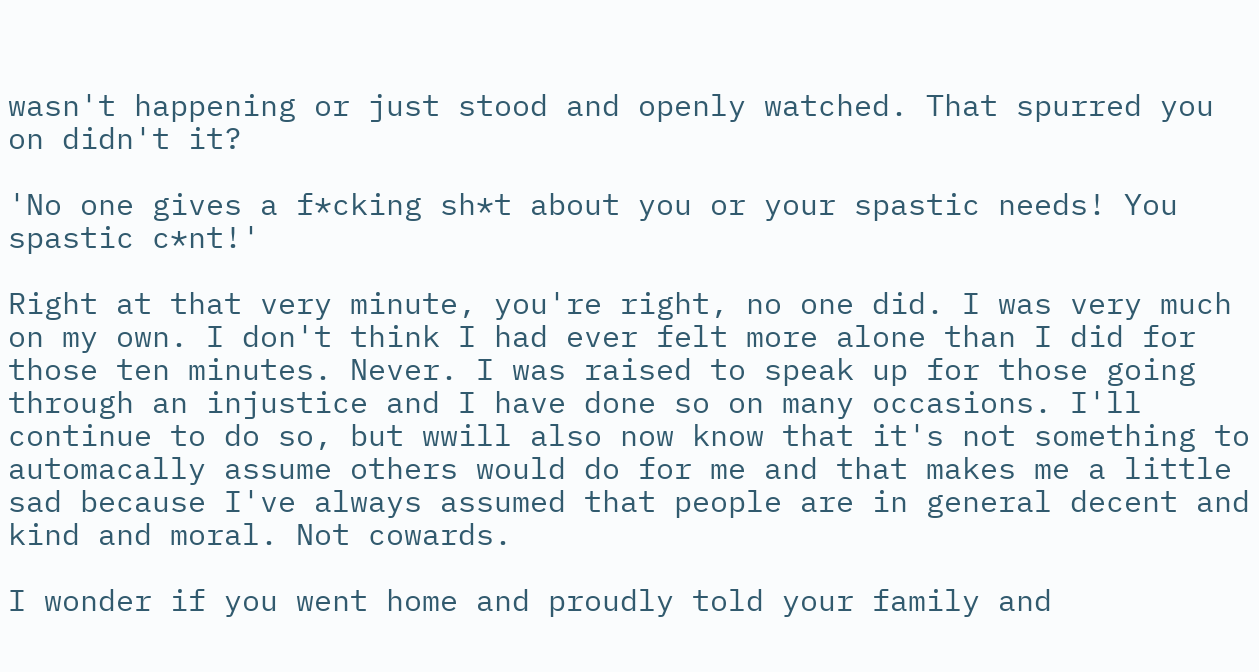wasn't happening or just stood and openly watched. That spurred you on didn't it?

'No one gives a f*cking sh*t about you or your spastic needs! You spastic c*nt!'

Right at that very minute, you're right, no one did. I was very much on my own. I don't think I had ever felt more alone than I did for those ten minutes. Never. I was raised to speak up for those going through an injustice and I have done so on many occasions. I'll continue to do so, but wwill also now know that it's not something to automacally assume others would do for me and that makes me a little sad because I've always assumed that people are in general decent and kind and moral. Not cowards.

I wonder if you went home and proudly told your family and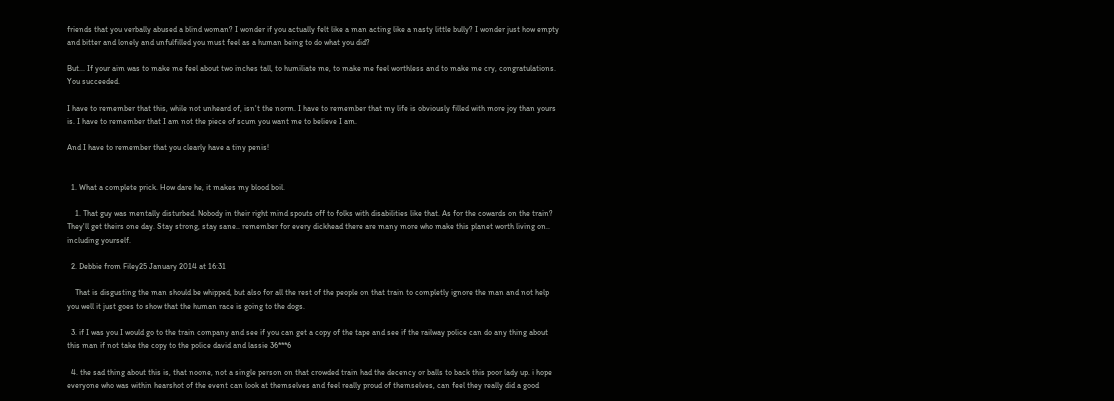friends that you verbally abused a blind woman? I wonder if you actually felt like a man acting like a nasty little bully? I wonder just how empty and bitter and lonely and unfulfilled you must feel as a human being to do what you did?

But... If your aim was to make me feel about two inches tall, to humiliate me, to make me feel worthless and to make me cry, congratulations. You succeeded.

I have to remember that this, while not unheard of, isn't the norm. I have to remember that my life is obviously filled with more joy than yours is. I have to remember that I am not the piece of scum you want me to believe I am.

And I have to remember that you clearly have a tiny penis!


  1. What a complete prick. How dare he, it makes my blood boil.

    1. That guy was mentally disturbed. Nobody in their right mind spouts off to folks with disabilities like that. As for the cowards on the train? They'll get theirs one day. Stay strong, stay sane.. remember for every dickhead there are many more who make this planet worth living on.. including yourself.

  2. Debbie from Filey25 January 2014 at 16:31

    That is disgusting the man should be whipped, but also for all the rest of the people on that train to completly ignore the man and not help you well it just goes to show that the human race is going to the dogs.

  3. if I was you I would go to the train company and see if you can get a copy of the tape and see if the railway police can do any thing about this man if not take the copy to the police david and lassie 36***6

  4. the sad thing about this is, that noone, not a single person on that crowded train had the decency or balls to back this poor lady up. i hope everyone who was within hearshot of the event can look at themselves and feel really proud of themselves, can feel they really did a good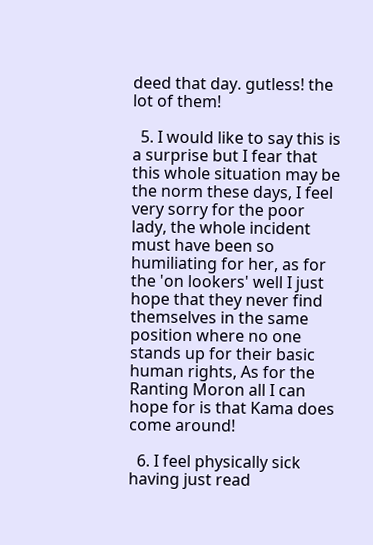deed that day. gutless! the lot of them!

  5. I would like to say this is a surprise but I fear that this whole situation may be the norm these days, I feel very sorry for the poor lady, the whole incident must have been so humiliating for her, as for the 'on lookers' well I just hope that they never find themselves in the same position where no one stands up for their basic human rights, As for the Ranting Moron all I can hope for is that Kama does come around!

  6. I feel physically sick having just read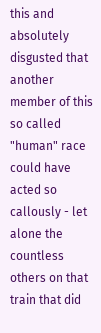this and absolutely disgusted that another member of this so called "human" race could have acted so callously - let alone the countless others on that train that did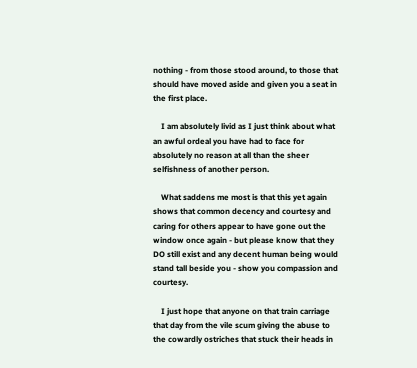nothing - from those stood around, to those that should have moved aside and given you a seat in the first place.

    I am absolutely livid as I just think about what an awful ordeal you have had to face for absolutely no reason at all than the sheer selfishness of another person.

    What saddens me most is that this yet again shows that common decency and courtesy and caring for others appear to have gone out the window once again - but please know that they DO still exist and any decent human being would stand tall beside you - show you compassion and courtesy.

    I just hope that anyone on that train carriage that day from the vile scum giving the abuse to the cowardly ostriches that stuck their heads in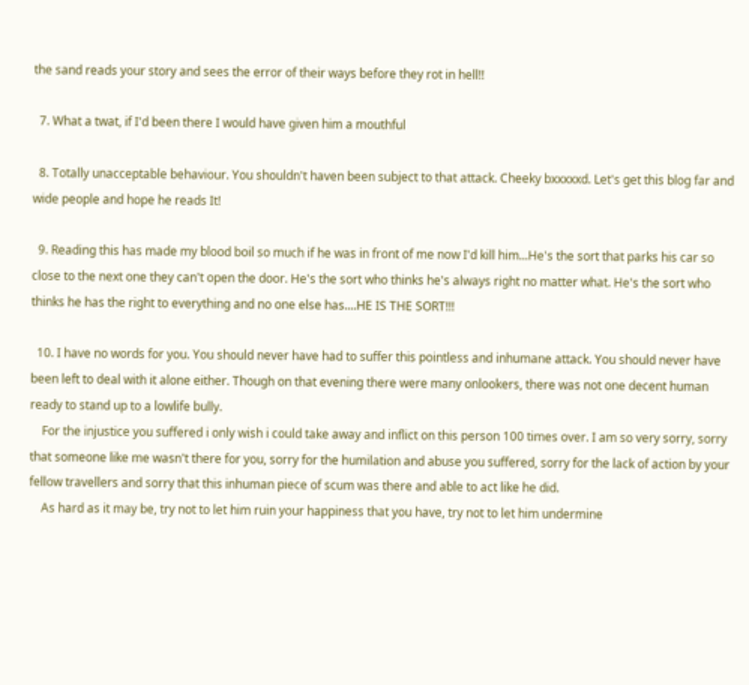the sand reads your story and sees the error of their ways before they rot in hell!!

  7. What a twat, if I'd been there I would have given him a mouthful

  8. Totally unacceptable behaviour. You shouldn't haven been subject to that attack. Cheeky bxxxxxd. Let's get this blog far and wide people and hope he reads It!

  9. Reading this has made my blood boil so much if he was in front of me now I'd kill him...He's the sort that parks his car so close to the next one they can't open the door. He's the sort who thinks he's always right no matter what. He's the sort who thinks he has the right to everything and no one else has....HE IS THE SORT!!!

  10. I have no words for you. You should never have had to suffer this pointless and inhumane attack. You should never have been left to deal with it alone either. Though on that evening there were many onlookers, there was not one decent human ready to stand up to a lowlife bully.
    For the injustice you suffered i only wish i could take away and inflict on this person 100 times over. I am so very sorry, sorry that someone like me wasn't there for you, sorry for the humilation and abuse you suffered, sorry for the lack of action by your fellow travellers and sorry that this inhuman piece of scum was there and able to act like he did.
    As hard as it may be, try not to let him ruin your happiness that you have, try not to let him undermine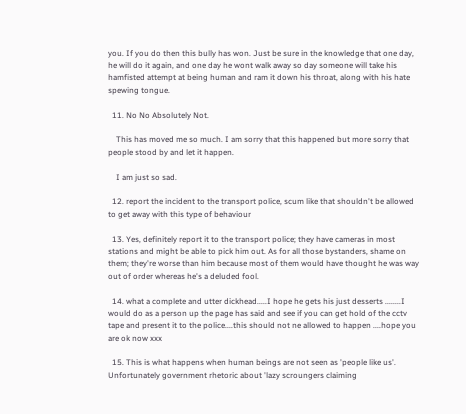you. If you do then this bully has won. Just be sure in the knowledge that one day, he will do it again, and one day he wont walk away so day someone will take his hamfisted attempt at being human and ram it down his throat, along with his hate spewing tongue.

  11. No No Absolutely Not.

    This has moved me so much. I am sorry that this happened but more sorry that people stood by and let it happen.

    I am just so sad.

  12. report the incident to the transport police, scum like that shouldn't be allowed to get away with this type of behaviour

  13. Yes, definitely report it to the transport police; they have cameras in most stations and might be able to pick him out. As for all those bystanders, shame on them; they're worse than him because most of them would have thought he was way out of order whereas he's a deluded fool.

  14. what a complete and utter dickhead.....I hope he gets his just desserts ........I would do as a person up the page has said and see if you can get hold of the cctv tape and present it to the police....this should not ne allowed to happen ....hope you are ok now xxx

  15. This is what happens when human beings are not seen as 'people like us'. Unfortunately government rhetoric about 'lazy scroungers claiming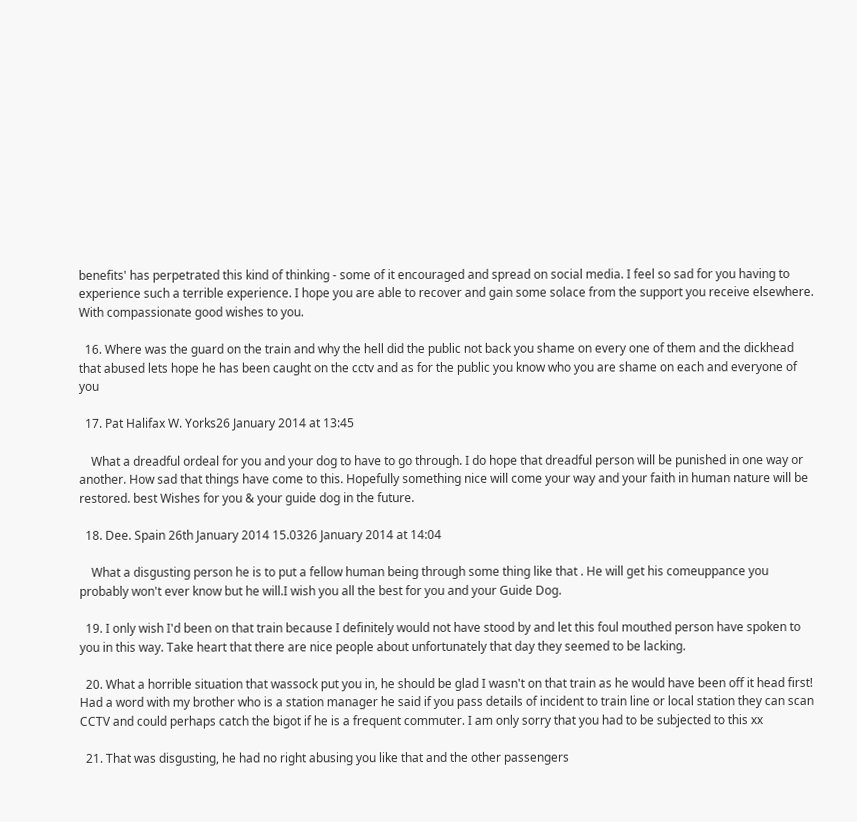benefits' has perpetrated this kind of thinking - some of it encouraged and spread on social media. I feel so sad for you having to experience such a terrible experience. I hope you are able to recover and gain some solace from the support you receive elsewhere. With compassionate good wishes to you.

  16. Where was the guard on the train and why the hell did the public not back you shame on every one of them and the dickhead that abused lets hope he has been caught on the cctv and as for the public you know who you are shame on each and everyone of you

  17. Pat Halifax W. Yorks26 January 2014 at 13:45

    What a dreadful ordeal for you and your dog to have to go through. I do hope that dreadful person will be punished in one way or another. How sad that things have come to this. Hopefully something nice will come your way and your faith in human nature will be restored. best Wishes for you & your guide dog in the future.

  18. Dee. Spain 26th January 2014 15.0326 January 2014 at 14:04

    What a disgusting person he is to put a fellow human being through some thing like that . He will get his comeuppance you probably won't ever know but he will.I wish you all the best for you and your Guide Dog.

  19. I only wish I'd been on that train because I definitely would not have stood by and let this foul mouthed person have spoken to you in this way. Take heart that there are nice people about unfortunately that day they seemed to be lacking.

  20. What a horrible situation that wassock put you in, he should be glad I wasn't on that train as he would have been off it head first! Had a word with my brother who is a station manager he said if you pass details of incident to train line or local station they can scan CCTV and could perhaps catch the bigot if he is a frequent commuter. I am only sorry that you had to be subjected to this xx

  21. That was disgusting, he had no right abusing you like that and the other passengers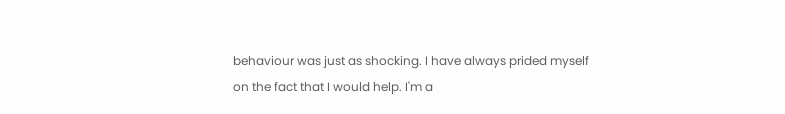behaviour was just as shocking. I have always prided myself on the fact that I would help. I'm a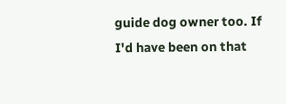guide dog owner too. If I'd have been on that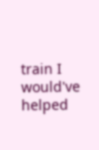train I would've helped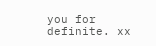you for definite. xx